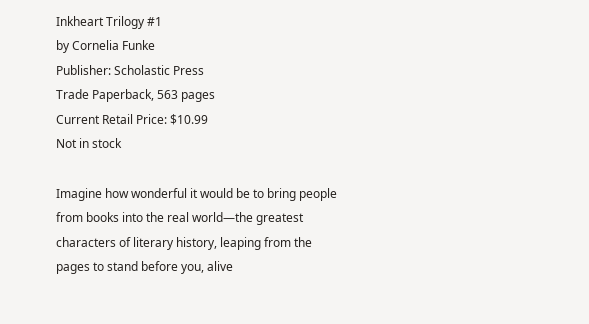Inkheart Trilogy #1
by Cornelia Funke
Publisher: Scholastic Press
Trade Paperback, 563 pages
Current Retail Price: $10.99
Not in stock

Imagine how wonderful it would be to bring people from books into the real world—the greatest characters of literary history, leaping from the pages to stand before you, alive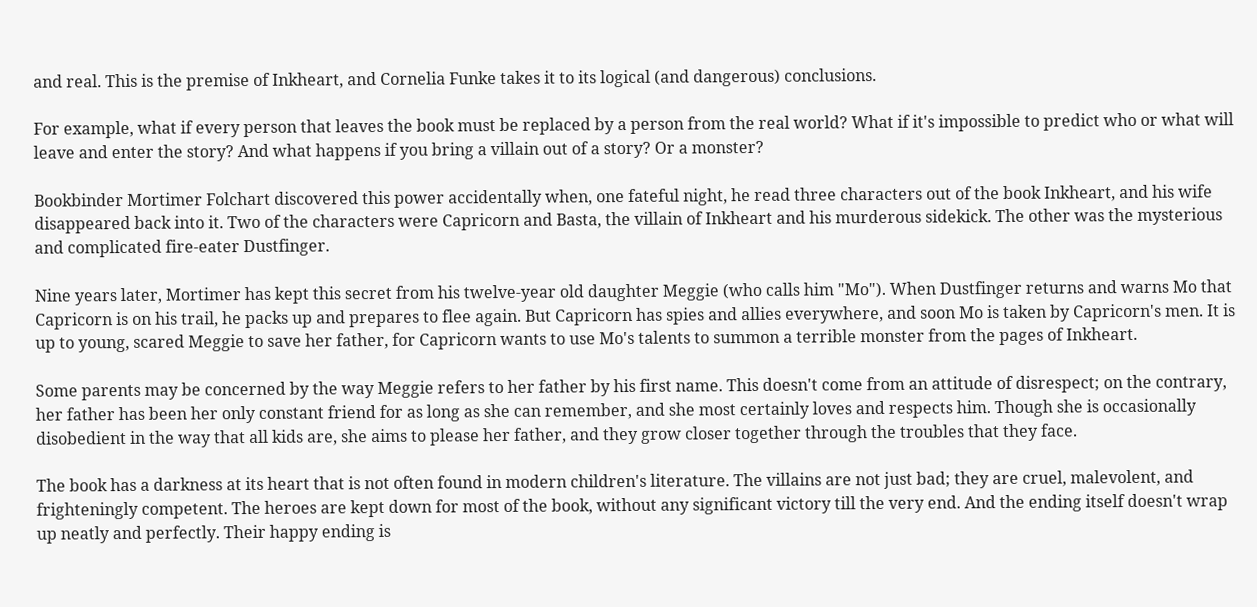and real. This is the premise of Inkheart, and Cornelia Funke takes it to its logical (and dangerous) conclusions.

For example, what if every person that leaves the book must be replaced by a person from the real world? What if it's impossible to predict who or what will leave and enter the story? And what happens if you bring a villain out of a story? Or a monster?

Bookbinder Mortimer Folchart discovered this power accidentally when, one fateful night, he read three characters out of the book Inkheart, and his wife disappeared back into it. Two of the characters were Capricorn and Basta, the villain of Inkheart and his murderous sidekick. The other was the mysterious and complicated fire-eater Dustfinger.

Nine years later, Mortimer has kept this secret from his twelve-year old daughter Meggie (who calls him "Mo"). When Dustfinger returns and warns Mo that Capricorn is on his trail, he packs up and prepares to flee again. But Capricorn has spies and allies everywhere, and soon Mo is taken by Capricorn's men. It is up to young, scared Meggie to save her father, for Capricorn wants to use Mo's talents to summon a terrible monster from the pages of Inkheart.

Some parents may be concerned by the way Meggie refers to her father by his first name. This doesn't come from an attitude of disrespect; on the contrary, her father has been her only constant friend for as long as she can remember, and she most certainly loves and respects him. Though she is occasionally disobedient in the way that all kids are, she aims to please her father, and they grow closer together through the troubles that they face.

The book has a darkness at its heart that is not often found in modern children's literature. The villains are not just bad; they are cruel, malevolent, and frighteningly competent. The heroes are kept down for most of the book, without any significant victory till the very end. And the ending itself doesn't wrap up neatly and perfectly. Their happy ending is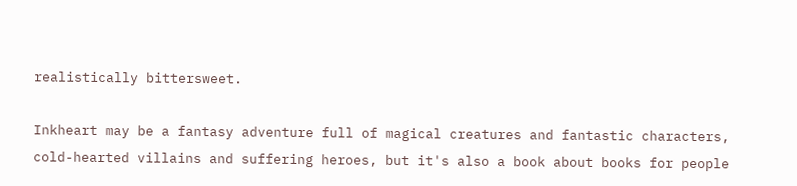realistically bittersweet.

Inkheart may be a fantasy adventure full of magical creatures and fantastic characters, cold-hearted villains and suffering heroes, but it's also a book about books for people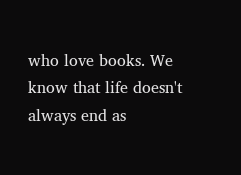who love books. We know that life doesn't always end as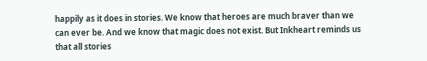happily as it does in stories. We know that heroes are much braver than we can ever be. And we know that magic does not exist. But Inkheart reminds us that all stories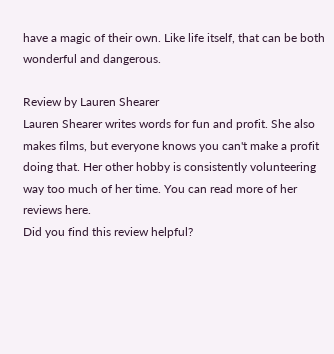have a magic of their own. Like life itself, that can be both wonderful and dangerous.

Review by Lauren Shearer
Lauren Shearer writes words for fun and profit. She also makes films, but everyone knows you can't make a profit doing that. Her other hobby is consistently volunteering way too much of her time. You can read more of her reviews here.
Did you find this review helpful?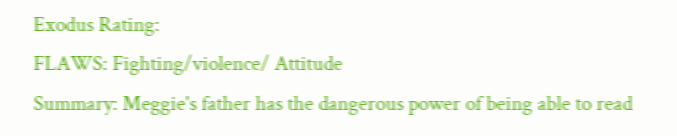Exodus Rating:
FLAWS: Fighting/violence/ Attitude
Summary: Meggie's father has the dangerous power of being able to read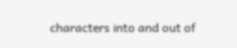characters into and out of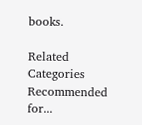books.

Related Categories
Recommended for...